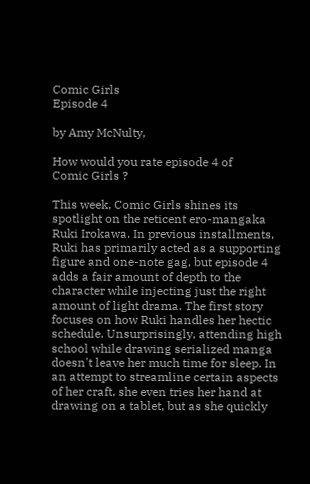Comic Girls
Episode 4

by Amy McNulty,

How would you rate episode 4 of
Comic Girls ?

This week, Comic Girls shines its spotlight on the reticent ero-mangaka Ruki Irokawa. In previous installments, Ruki has primarily acted as a supporting figure and one-note gag, but episode 4 adds a fair amount of depth to the character while injecting just the right amount of light drama. The first story focuses on how Ruki handles her hectic schedule. Unsurprisingly, attending high school while drawing serialized manga doesn't leave her much time for sleep. In an attempt to streamline certain aspects of her craft, she even tries her hand at drawing on a tablet, but as she quickly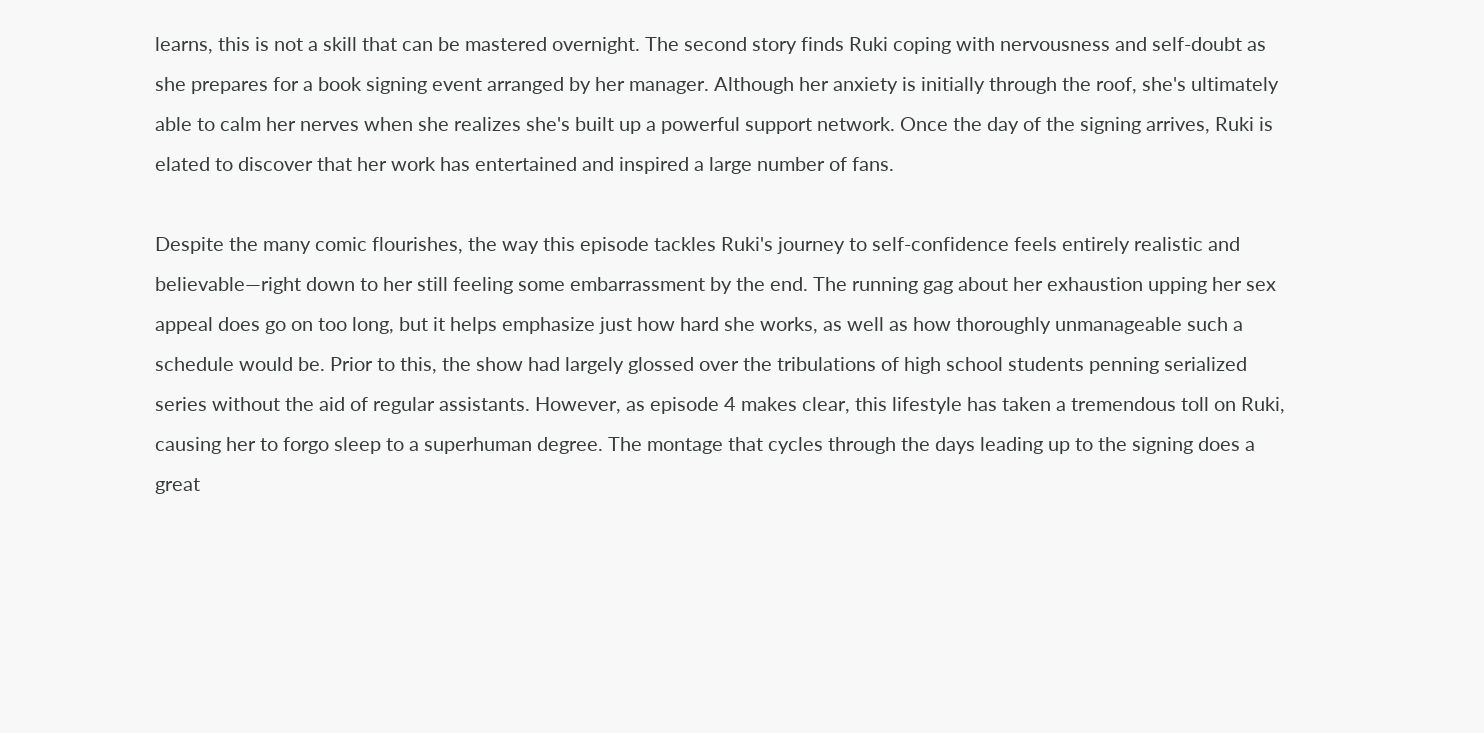learns, this is not a skill that can be mastered overnight. The second story finds Ruki coping with nervousness and self-doubt as she prepares for a book signing event arranged by her manager. Although her anxiety is initially through the roof, she's ultimately able to calm her nerves when she realizes she's built up a powerful support network. Once the day of the signing arrives, Ruki is elated to discover that her work has entertained and inspired a large number of fans.

Despite the many comic flourishes, the way this episode tackles Ruki's journey to self-confidence feels entirely realistic and believable—right down to her still feeling some embarrassment by the end. The running gag about her exhaustion upping her sex appeal does go on too long, but it helps emphasize just how hard she works, as well as how thoroughly unmanageable such a schedule would be. Prior to this, the show had largely glossed over the tribulations of high school students penning serialized series without the aid of regular assistants. However, as episode 4 makes clear, this lifestyle has taken a tremendous toll on Ruki, causing her to forgo sleep to a superhuman degree. The montage that cycles through the days leading up to the signing does a great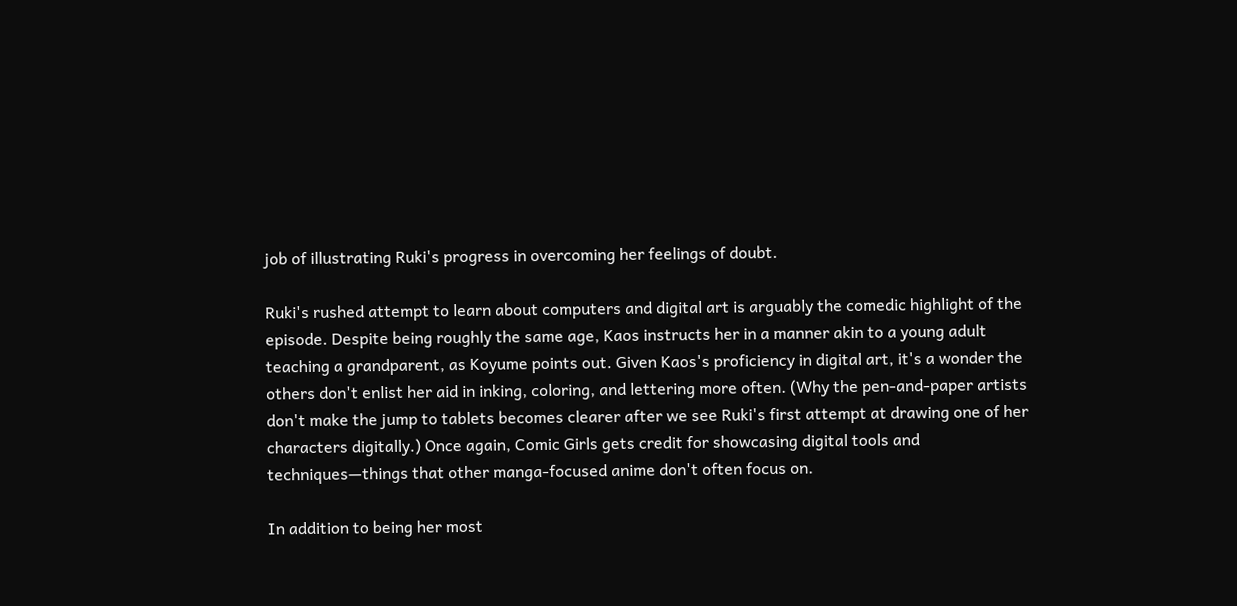job of illustrating Ruki's progress in overcoming her feelings of doubt.

Ruki's rushed attempt to learn about computers and digital art is arguably the comedic highlight of the episode. Despite being roughly the same age, Kaos instructs her in a manner akin to a young adult teaching a grandparent, as Koyume points out. Given Kaos's proficiency in digital art, it's a wonder the others don't enlist her aid in inking, coloring, and lettering more often. (Why the pen-and-paper artists don't make the jump to tablets becomes clearer after we see Ruki's first attempt at drawing one of her characters digitally.) Once again, Comic Girls gets credit for showcasing digital tools and techniques—things that other manga-focused anime don't often focus on.

In addition to being her most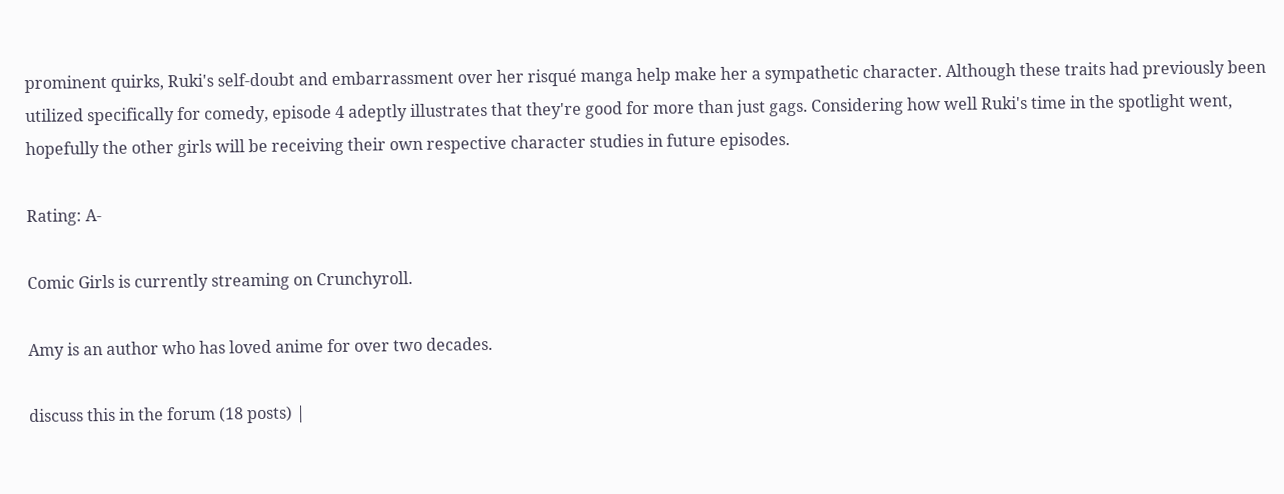prominent quirks, Ruki's self-doubt and embarrassment over her risqué manga help make her a sympathetic character. Although these traits had previously been utilized specifically for comedy, episode 4 adeptly illustrates that they're good for more than just gags. Considering how well Ruki's time in the spotlight went, hopefully the other girls will be receiving their own respective character studies in future episodes.

Rating: A-

Comic Girls is currently streaming on Crunchyroll.

Amy is an author who has loved anime for over two decades.

discuss this in the forum (18 posts) |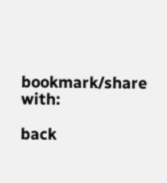bookmark/share with:

back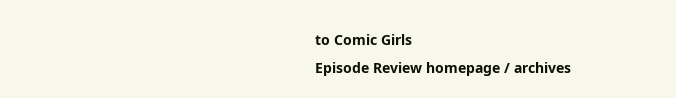to Comic Girls
Episode Review homepage / archives